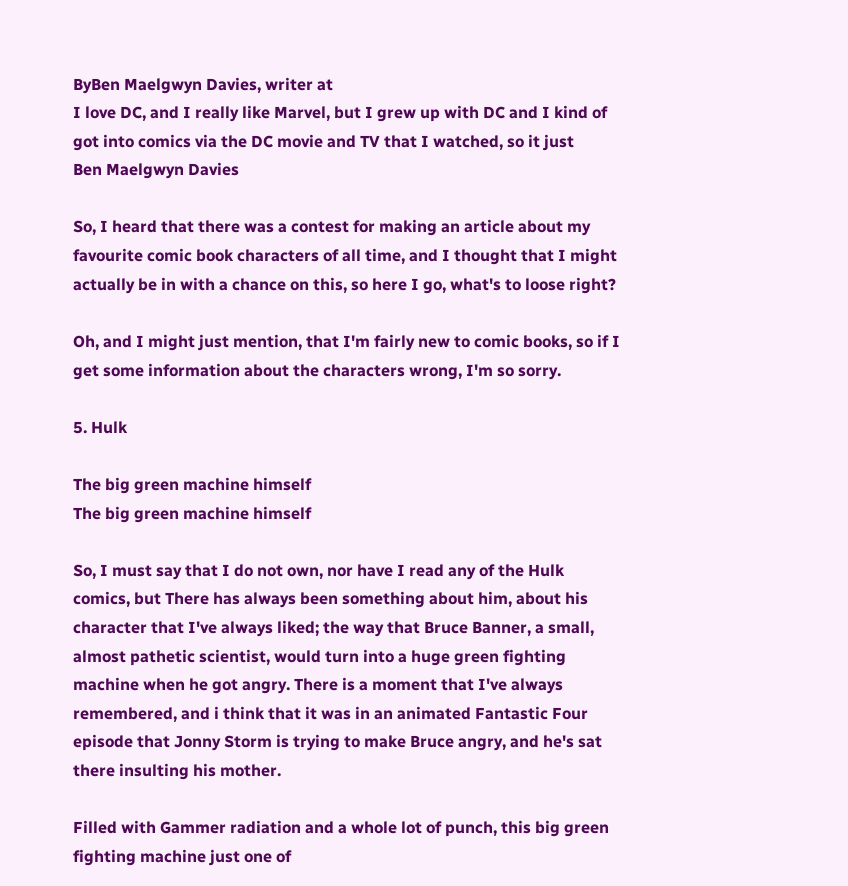ByBen Maelgwyn Davies, writer at
I love DC, and I really like Marvel, but I grew up with DC and I kind of got into comics via the DC movie and TV that I watched, so it just
Ben Maelgwyn Davies

So, I heard that there was a contest for making an article about my favourite comic book characters of all time, and I thought that I might actually be in with a chance on this, so here I go, what's to loose right?

Oh, and I might just mention, that I'm fairly new to comic books, so if I get some information about the characters wrong, I'm so sorry.

5. Hulk

The big green machine himself
The big green machine himself

So, I must say that I do not own, nor have I read any of the Hulk comics, but There has always been something about him, about his character that I've always liked; the way that Bruce Banner, a small, almost pathetic scientist, would turn into a huge green fighting machine when he got angry. There is a moment that I've always remembered, and i think that it was in an animated Fantastic Four episode that Jonny Storm is trying to make Bruce angry, and he's sat there insulting his mother.

Filled with Gammer radiation and a whole lot of punch, this big green fighting machine just one of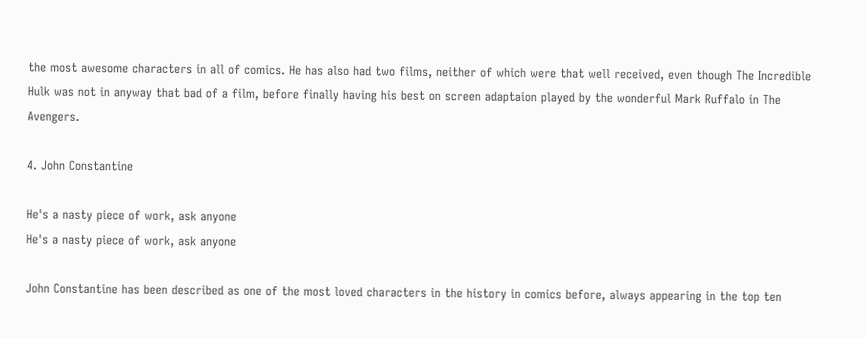the most awesome characters in all of comics. He has also had two films, neither of which were that well received, even though The Incredible Hulk was not in anyway that bad of a film, before finally having his best on screen adaptaion played by the wonderful Mark Ruffalo in The Avengers.

4. John Constantine

He's a nasty piece of work, ask anyone
He's a nasty piece of work, ask anyone

John Constantine has been described as one of the most loved characters in the history in comics before, always appearing in the top ten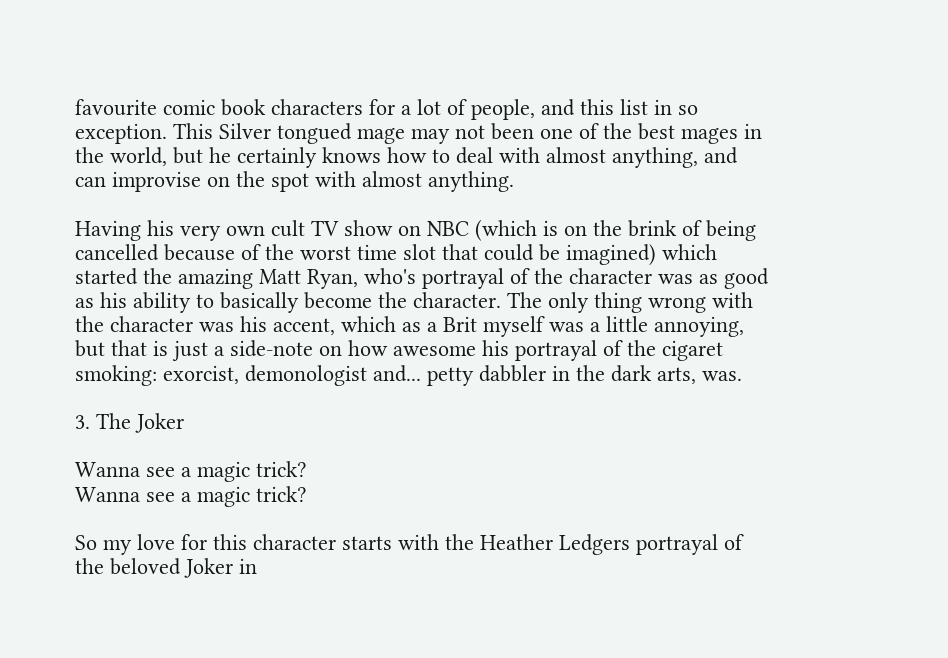favourite comic book characters for a lot of people, and this list in so exception. This Silver tongued mage may not been one of the best mages in the world, but he certainly knows how to deal with almost anything, and can improvise on the spot with almost anything.

Having his very own cult TV show on NBC (which is on the brink of being cancelled because of the worst time slot that could be imagined) which started the amazing Matt Ryan, who's portrayal of the character was as good as his ability to basically become the character. The only thing wrong with the character was his accent, which as a Brit myself was a little annoying, but that is just a side-note on how awesome his portrayal of the cigaret smoking: exorcist, demonologist and... petty dabbler in the dark arts, was.

3. The Joker

Wanna see a magic trick?
Wanna see a magic trick?

So my love for this character starts with the Heather Ledgers portrayal of the beloved Joker in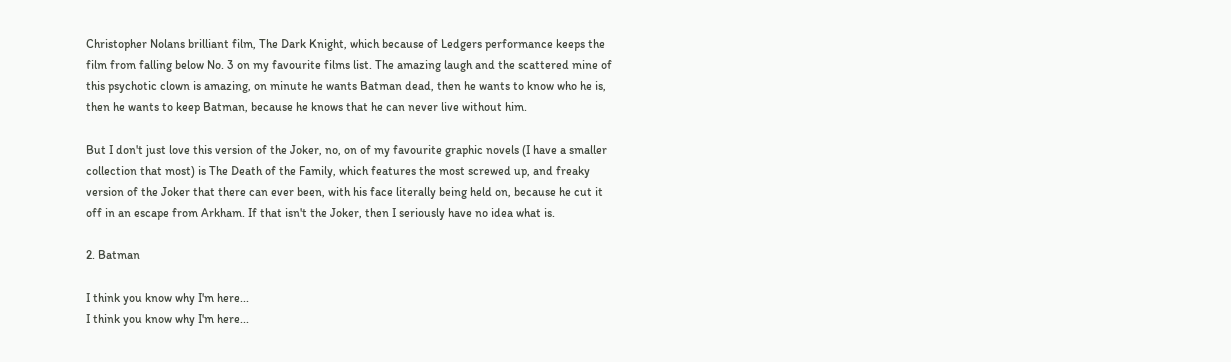Christopher Nolans brilliant film, The Dark Knight, which because of Ledgers performance keeps the film from falling below No. 3 on my favourite films list. The amazing laugh and the scattered mine of this psychotic clown is amazing, on minute he wants Batman dead, then he wants to know who he is, then he wants to keep Batman, because he knows that he can never live without him.

But I don't just love this version of the Joker, no, on of my favourite graphic novels (I have a smaller collection that most) is The Death of the Family, which features the most screwed up, and freaky version of the Joker that there can ever been, with his face literally being held on, because he cut it off in an escape from Arkham. If that isn't the Joker, then I seriously have no idea what is.

2. Batman

I think you know why I'm here...
I think you know why I'm here...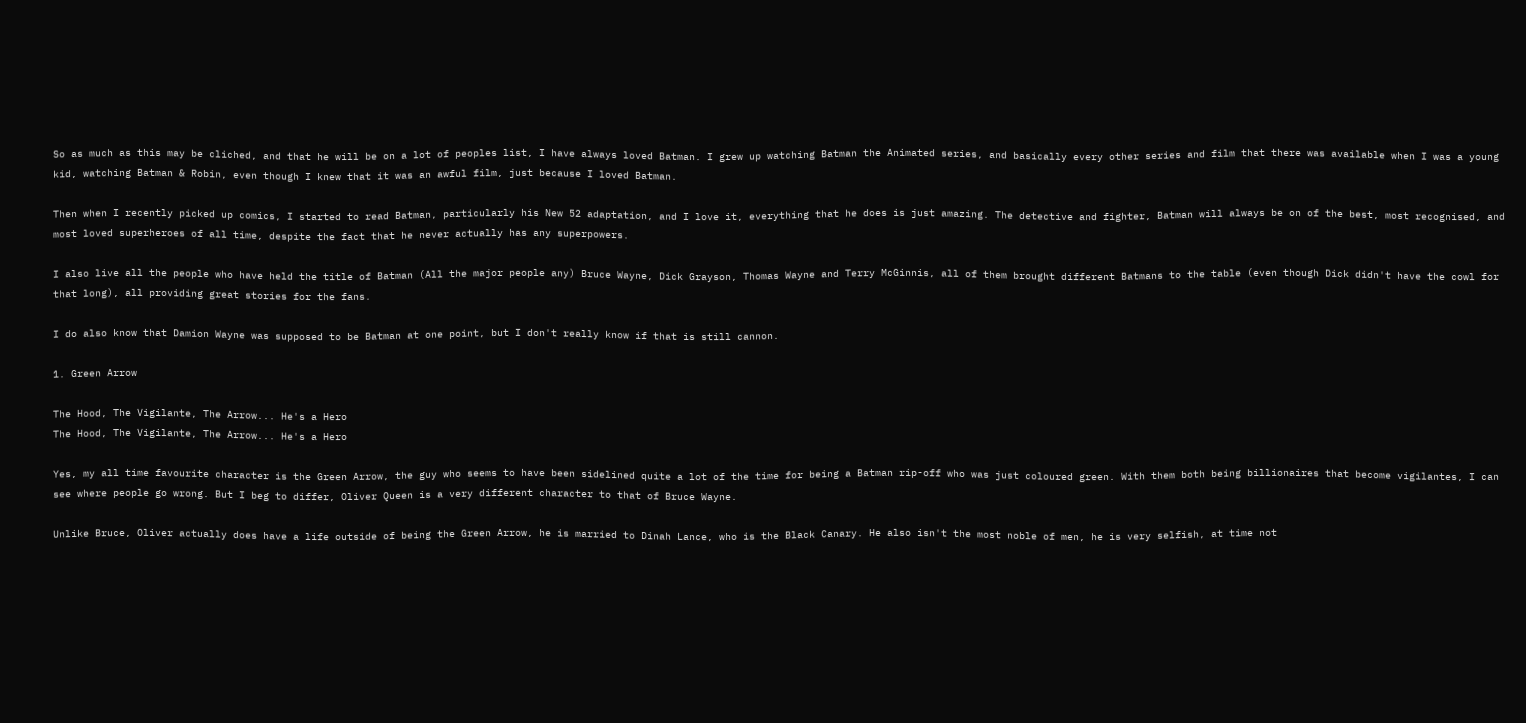So as much as this may be cliched, and that he will be on a lot of peoples list, I have always loved Batman. I grew up watching Batman the Animated series, and basically every other series and film that there was available when I was a young kid, watching Batman & Robin, even though I knew that it was an awful film, just because I loved Batman.

Then when I recently picked up comics, I started to read Batman, particularly his New 52 adaptation, and I love it, everything that he does is just amazing. The detective and fighter, Batman will always be on of the best, most recognised, and most loved superheroes of all time, despite the fact that he never actually has any superpowers.

I also live all the people who have held the title of Batman (All the major people any) Bruce Wayne, Dick Grayson, Thomas Wayne and Terry McGinnis, all of them brought different Batmans to the table (even though Dick didn't have the cowl for that long), all providing great stories for the fans.

I do also know that Damion Wayne was supposed to be Batman at one point, but I don't really know if that is still cannon.

1. Green Arrow

The Hood, The Vigilante, The Arrow... He's a Hero
The Hood, The Vigilante, The Arrow... He's a Hero

Yes, my all time favourite character is the Green Arrow, the guy who seems to have been sidelined quite a lot of the time for being a Batman rip-off who was just coloured green. With them both being billionaires that become vigilantes, I can see where people go wrong. But I beg to differ, Oliver Queen is a very different character to that of Bruce Wayne.

Unlike Bruce, Oliver actually does have a life outside of being the Green Arrow, he is married to Dinah Lance, who is the Black Canary. He also isn't the most noble of men, he is very selfish, at time not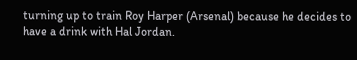turning up to train Roy Harper (Arsenal) because he decides to have a drink with Hal Jordan.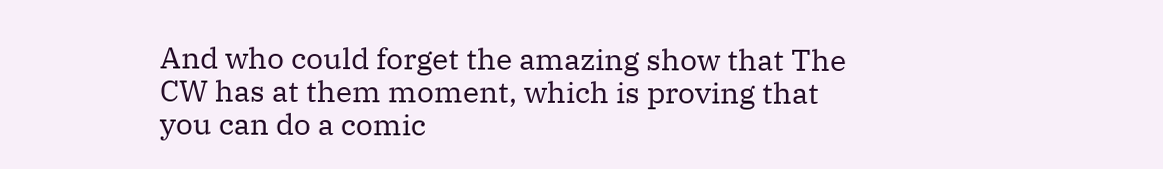And who could forget the amazing show that The CW has at them moment, which is proving that you can do a comic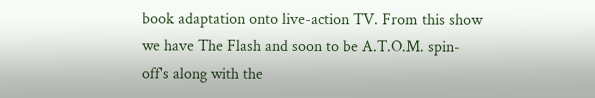book adaptation onto live-action TV. From this show we have The Flash and soon to be A.T.O.M. spin-off's along with the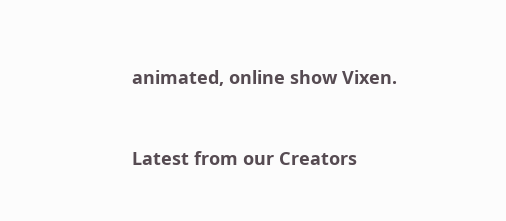animated, online show Vixen.


Latest from our Creators